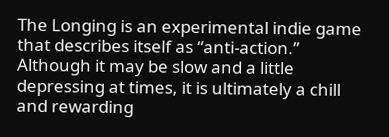The Longing is an experimental indie game that describes itself as “anti-action.” Although it may be slow and a little depressing at times, it is ultimately a chill and rewarding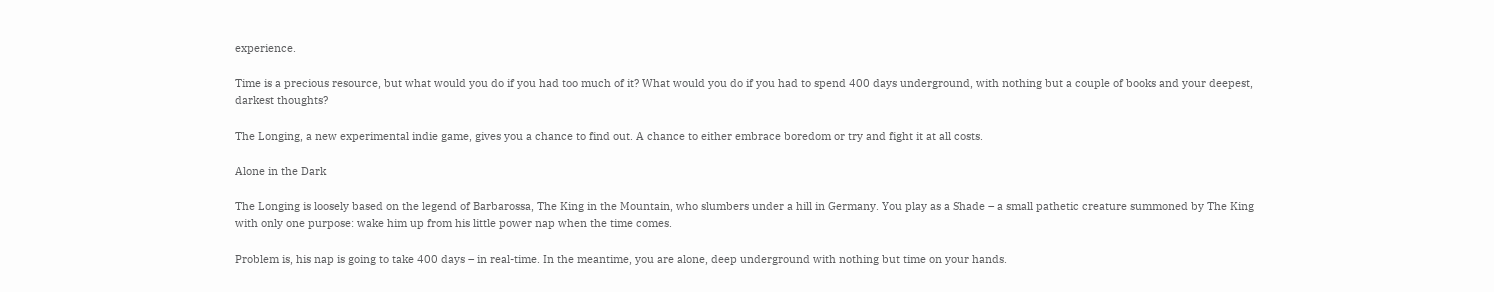experience.

Time is a precious resource, but what would you do if you had too much of it? What would you do if you had to spend 400 days underground, with nothing but a couple of books and your deepest, darkest thoughts?

The Longing, a new experimental indie game, gives you a chance to find out. A chance to either embrace boredom or try and fight it at all costs.

Alone in the Dark

The Longing is loosely based on the legend of Barbarossa, The King in the Mountain, who slumbers under a hill in Germany. You play as a Shade – a small pathetic creature summoned by The King with only one purpose: wake him up from his little power nap when the time comes.

Problem is, his nap is going to take 400 days – in real-time. In the meantime, you are alone, deep underground with nothing but time on your hands.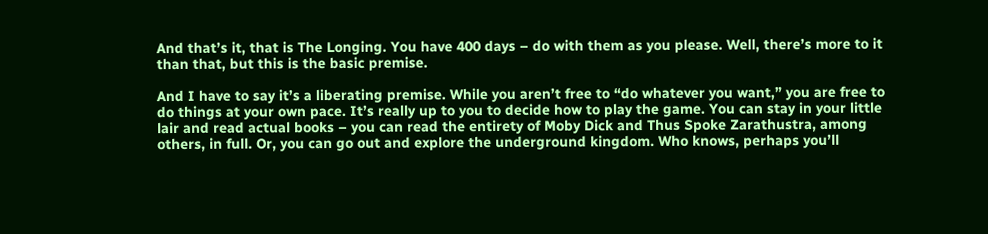And that’s it, that is The Longing. You have 400 days – do with them as you please. Well, there’s more to it than that, but this is the basic premise.

And I have to say it’s a liberating premise. While you aren’t free to “do whatever you want,” you are free to do things at your own pace. It’s really up to you to decide how to play the game. You can stay in your little lair and read actual books – you can read the entirety of Moby Dick and Thus Spoke Zarathustra, among others, in full. Or, you can go out and explore the underground kingdom. Who knows, perhaps you’ll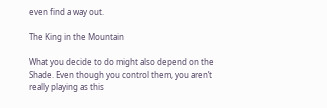even find a way out.

The King in the Mountain

What you decide to do might also depend on the Shade. Even though you control them, you aren’t really playing as this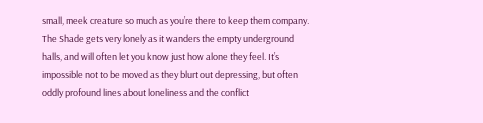small, meek creature so much as you’re there to keep them company. The Shade gets very lonely as it wanders the empty underground halls, and will often let you know just how alone they feel. It’s impossible not to be moved as they blurt out depressing, but often oddly profound lines about loneliness and the conflict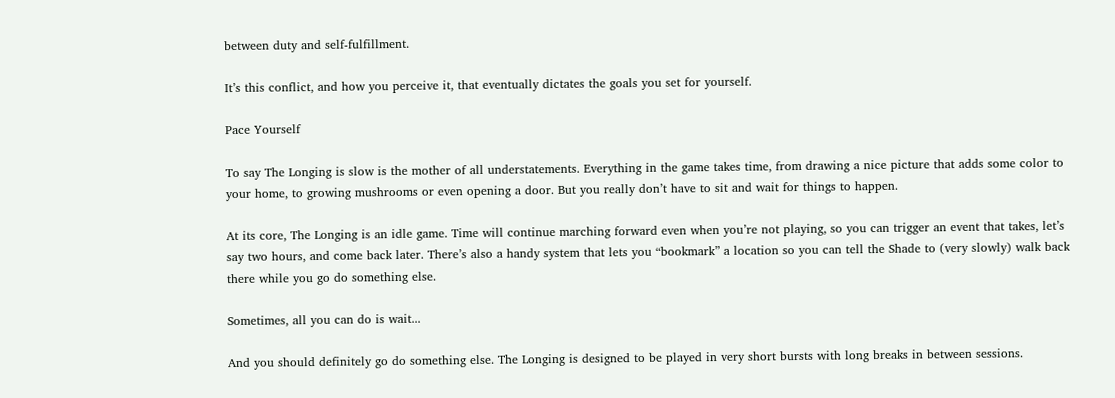between duty and self-fulfillment.

It’s this conflict, and how you perceive it, that eventually dictates the goals you set for yourself.

Pace Yourself

To say The Longing is slow is the mother of all understatements. Everything in the game takes time, from drawing a nice picture that adds some color to your home, to growing mushrooms or even opening a door. But you really don’t have to sit and wait for things to happen.

At its core, The Longing is an idle game. Time will continue marching forward even when you’re not playing, so you can trigger an event that takes, let’s say two hours, and come back later. There’s also a handy system that lets you “bookmark” a location so you can tell the Shade to (very slowly) walk back there while you go do something else.

Sometimes, all you can do is wait...

And you should definitely go do something else. The Longing is designed to be played in very short bursts with long breaks in between sessions.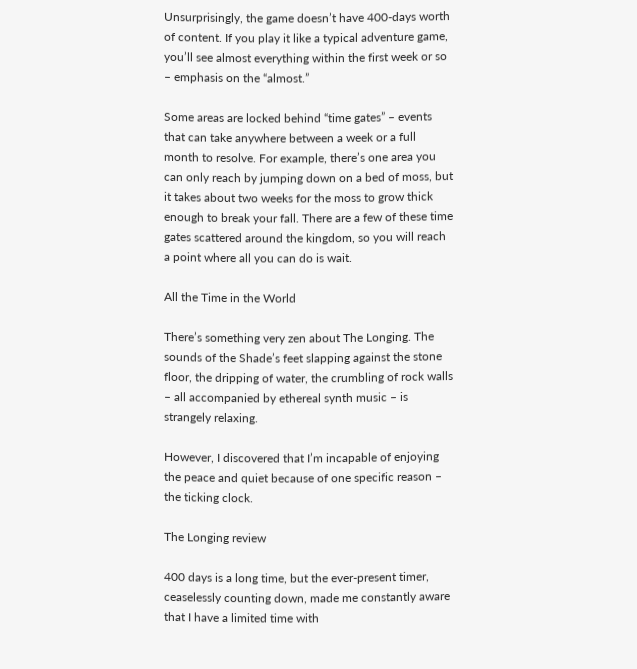Unsurprisingly, the game doesn’t have 400-days worth of content. If you play it like a typical adventure game, you’ll see almost everything within the first week or so – emphasis on the “almost.”

Some areas are locked behind “time gates” – events that can take anywhere between a week or a full month to resolve. For example, there’s one area you can only reach by jumping down on a bed of moss, but it takes about two weeks for the moss to grow thick enough to break your fall. There are a few of these time gates scattered around the kingdom, so you will reach a point where all you can do is wait.

All the Time in the World

There’s something very zen about The Longing. The sounds of the Shade’s feet slapping against the stone floor, the dripping of water, the crumbling of rock walls – all accompanied by ethereal synth music – is strangely relaxing.

However, I discovered that I’m incapable of enjoying the peace and quiet because of one specific reason – the ticking clock.

The Longing review

400 days is a long time, but the ever-present timer, ceaselessly counting down, made me constantly aware that I have a limited time with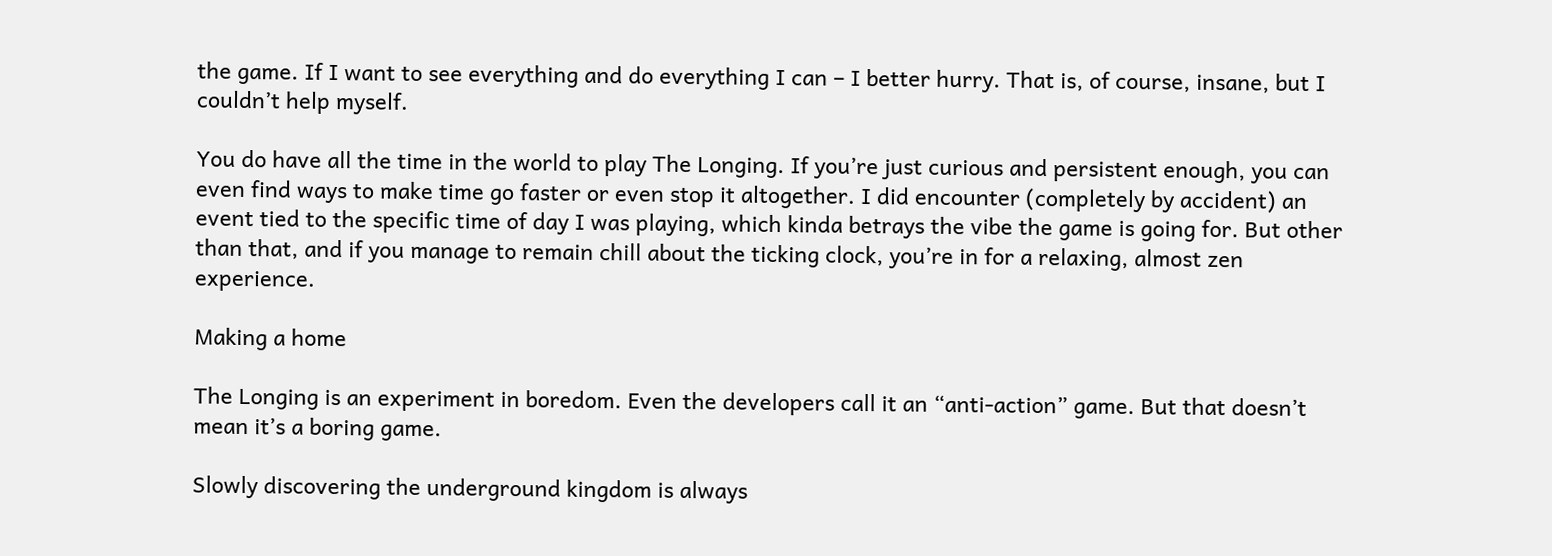the game. If I want to see everything and do everything I can – I better hurry. That is, of course, insane, but I couldn’t help myself.

You do have all the time in the world to play The Longing. If you’re just curious and persistent enough, you can even find ways to make time go faster or even stop it altogether. I did encounter (completely by accident) an event tied to the specific time of day I was playing, which kinda betrays the vibe the game is going for. But other than that, and if you manage to remain chill about the ticking clock, you’re in for a relaxing, almost zen experience.

Making a home

The Longing is an experiment in boredom. Even the developers call it an “anti-action” game. But that doesn’t mean it’s a boring game.

Slowly discovering the underground kingdom is always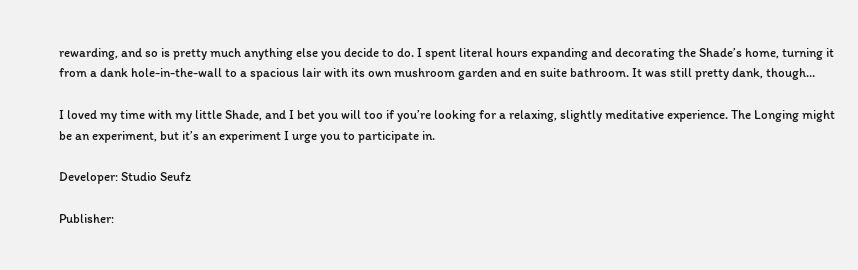rewarding, and so is pretty much anything else you decide to do. I spent literal hours expanding and decorating the Shade’s home, turning it from a dank hole-in-the-wall to a spacious lair with its own mushroom garden and en suite bathroom. It was still pretty dank, though…

I loved my time with my little Shade, and I bet you will too if you’re looking for a relaxing, slightly meditative experience. The Longing might be an experiment, but it’s an experiment I urge you to participate in.

Developer: Studio Seufz

Publisher: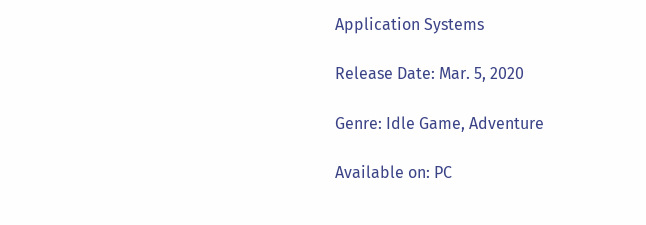Application Systems

Release Date: Mar. 5, 2020

Genre: Idle Game, Adventure

Available on: PC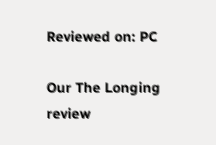Reviewed on: PC

Our The Longing review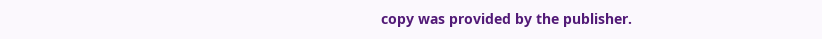copy was provided by the publisher.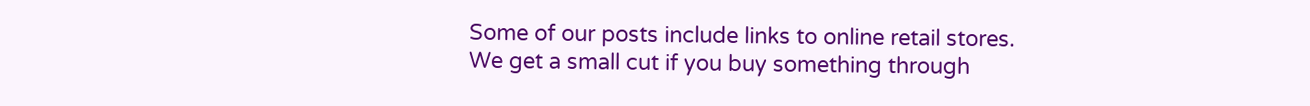Some of our posts include links to online retail stores. We get a small cut if you buy something through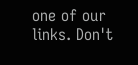one of our links. Don't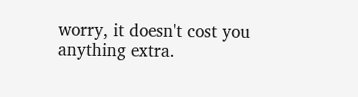worry, it doesn't cost you anything extra.